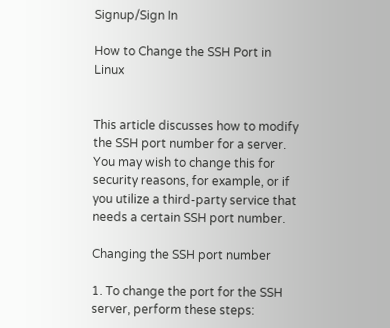Signup/Sign In

How to Change the SSH Port in Linux


This article discusses how to modify the SSH port number for a server. You may wish to change this for security reasons, for example, or if you utilize a third-party service that needs a certain SSH port number.

Changing the SSH port number

1. To change the port for the SSH server, perform these steps: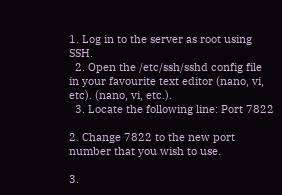1. Log in to the server as root using SSH.
  2. Open the /etc/ssh/sshd config file in your favourite text editor (nano, vi, etc). (nano, vi, etc.).
  3. Locate the following line: Port 7822

2. Change 7822 to the new port number that you wish to use.

3.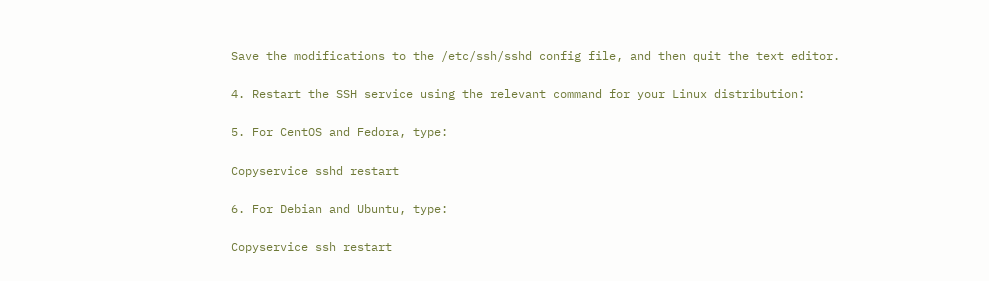Save the modifications to the /etc/ssh/sshd config file, and then quit the text editor.

4. Restart the SSH service using the relevant command for your Linux distribution:

5. For CentOS and Fedora, type:

Copyservice sshd restart

6. For Debian and Ubuntu, type:

Copyservice ssh restart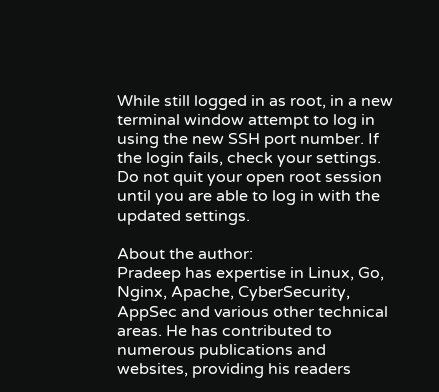While still logged in as root, in a new terminal window attempt to log in using the new SSH port number. If the login fails, check your settings. Do not quit your open root session until you are able to log in with the updated settings.

About the author:
Pradeep has expertise in Linux, Go, Nginx, Apache, CyberSecurity, AppSec and various other technical areas. He has contributed to numerous publications and websites, providing his readers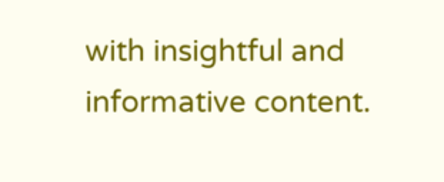with insightful and informative content.